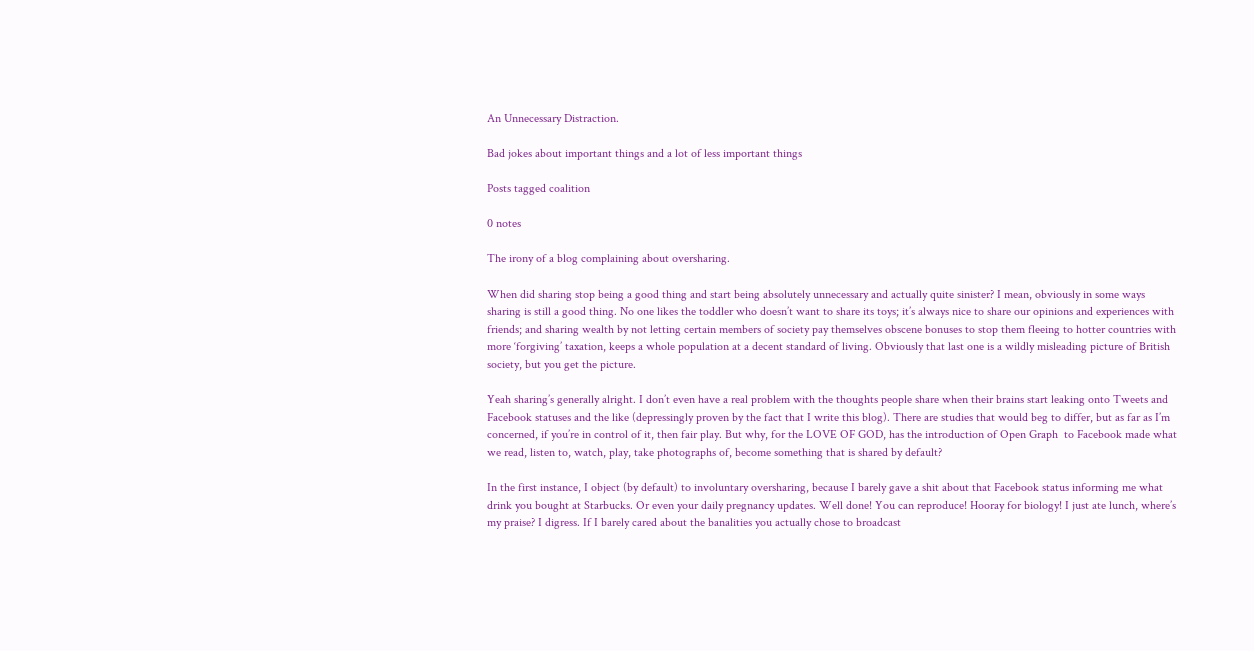An Unnecessary Distraction.

Bad jokes about important things and a lot of less important things

Posts tagged coalition

0 notes

The irony of a blog complaining about oversharing.

When did sharing stop being a good thing and start being absolutely unnecessary and actually quite sinister? I mean, obviously in some ways sharing is still a good thing. No one likes the toddler who doesn’t want to share its toys; it’s always nice to share our opinions and experiences with friends; and sharing wealth by not letting certain members of society pay themselves obscene bonuses to stop them fleeing to hotter countries with more ‘forgiving’ taxation, keeps a whole population at a decent standard of living. Obviously that last one is a wildly misleading picture of British society, but you get the picture.

Yeah sharing’s generally alright. I don’t even have a real problem with the thoughts people share when their brains start leaking onto Tweets and Facebook statuses and the like (depressingly proven by the fact that I write this blog). There are studies that would beg to differ, but as far as I’m concerned, if you’re in control of it, then fair play. But why, for the LOVE OF GOD, has the introduction of Open Graph  to Facebook made what we read, listen to, watch, play, take photographs of, become something that is shared by default?

In the first instance, I object (by default) to involuntary oversharing, because I barely gave a shit about that Facebook status informing me what drink you bought at Starbucks. Or even your daily pregnancy updates. Well done! You can reproduce! Hooray for biology! I just ate lunch, where’s my praise? I digress. If I barely cared about the banalities you actually chose to broadcast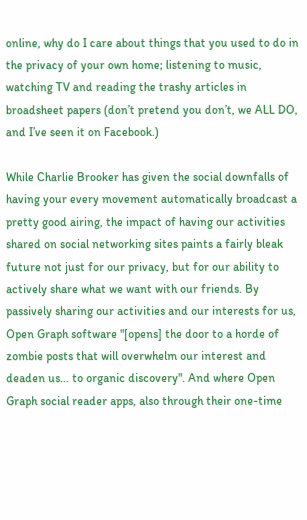online, why do I care about things that you used to do in the privacy of your own home; listening to music, watching TV and reading the trashy articles in broadsheet papers (don’t pretend you don’t, we ALL DO, and I’ve seen it on Facebook.)

While Charlie Brooker has given the social downfalls of having your every movement automatically broadcast a pretty good airing, the impact of having our activities shared on social networking sites paints a fairly bleak future not just for our privacy, but for our ability to actively share what we want with our friends. By passively sharing our activities and our interests for us, Open Graph software "[opens] the door to a horde of zombie posts that will overwhelm our interest and deaden us… to organic discovery". And where Open Graph social reader apps, also through their one-time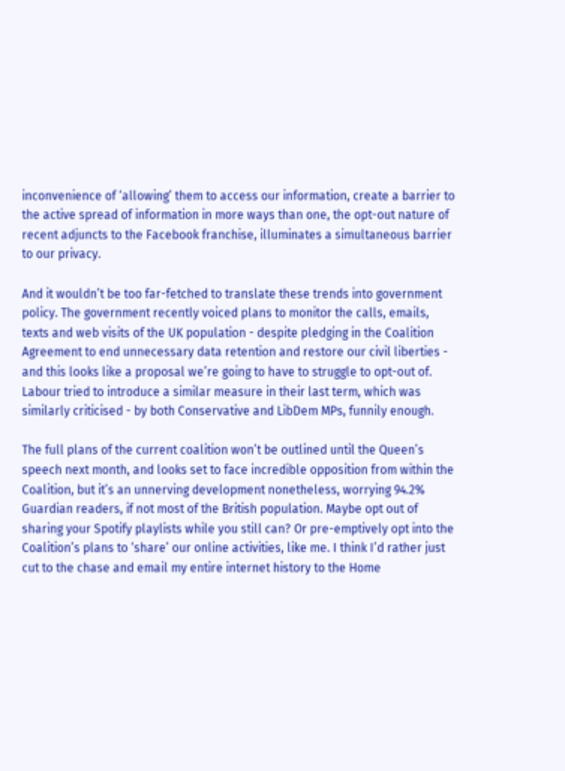inconvenience of ‘allowing’ them to access our information, create a barrier to the active spread of information in more ways than one, the opt-out nature of recent adjuncts to the Facebook franchise, illuminates a simultaneous barrier to our privacy.

And it wouldn’t be too far-fetched to translate these trends into government policy. The government recently voiced plans to monitor the calls, emails, texts and web visits of the UK population - despite pledging in the Coalition Agreement to end unnecessary data retention and restore our civil liberties - and this looks like a proposal we’re going to have to struggle to opt-out of. Labour tried to introduce a similar measure in their last term, which was similarly criticised - by both Conservative and LibDem MPs, funnily enough.

The full plans of the current coalition won’t be outlined until the Queen’s speech next month, and looks set to face incredible opposition from within the Coalition, but it’s an unnerving development nonetheless, worrying 94.2% Guardian readers, if not most of the British population. Maybe opt out of sharing your Spotify playlists while you still can? Or pre-emptively opt into the Coalition’s plans to ‘share’ our online activities, like me. I think I’d rather just cut to the chase and email my entire internet history to the Home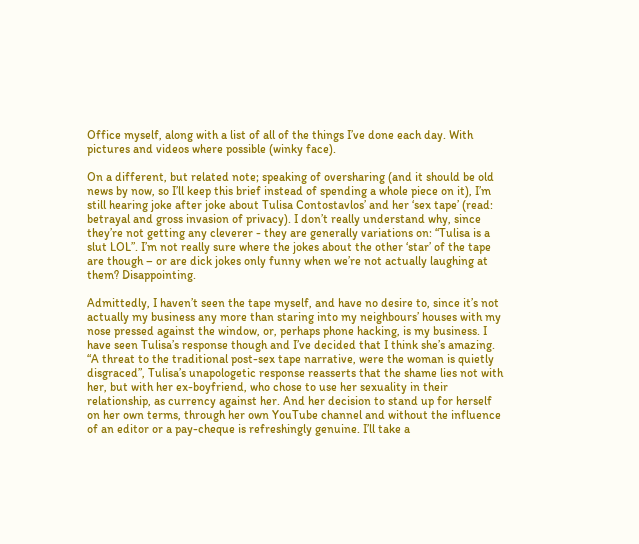Office myself, along with a list of all of the things I’ve done each day. With pictures and videos where possible (winky face).

On a different, but related note; speaking of oversharing (and it should be old news by now, so I’ll keep this brief instead of spending a whole piece on it), I’m still hearing joke after joke about Tulisa Contostavlos’ and her ‘sex tape’ (read: betrayal and gross invasion of privacy). I don’t really understand why, since they’re not getting any cleverer - they are generally variations on: “Tulisa is a slut LOL”. I’m not really sure where the jokes about the other ‘star’ of the tape are though – or are dick jokes only funny when we’re not actually laughing at them? Disappointing.

Admittedly, I haven’t seen the tape myself, and have no desire to, since it’s not actually my business any more than staring into my neighbours’ houses with my nose pressed against the window, or, perhaps phone hacking, is my business. I have seen Tulisa’s response though and I’ve decided that I think she’s amazing. “A threat to the traditional post-sex tape narrative, were the woman is quietly disgraced”, Tulisa’s unapologetic response reasserts that the shame lies not with her, but with her ex-boyfriend, who chose to use her sexuality in their relationship, as currency against her. And her decision to stand up for herself on her own terms, through her own YouTube channel and without the influence of an editor or a pay-cheque is refreshingly genuine. I’ll take a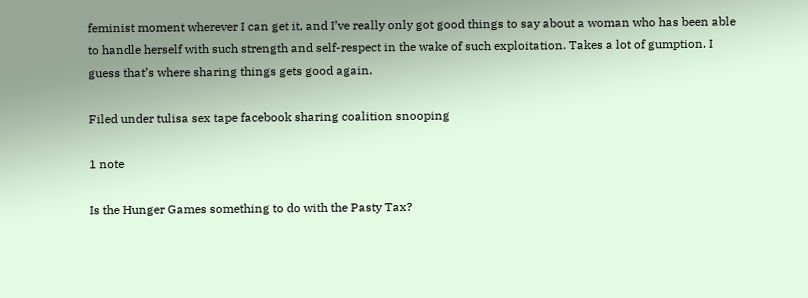feminist moment wherever I can get it, and I’ve really only got good things to say about a woman who has been able to handle herself with such strength and self-respect in the wake of such exploitation. Takes a lot of gumption. I guess that’s where sharing things gets good again.

Filed under tulisa sex tape facebook sharing coalition snooping

1 note

Is the Hunger Games something to do with the Pasty Tax?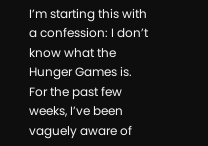I’m starting this with a confession: I don’t know what the Hunger Games is. For the past few weeks, I’ve been vaguely aware of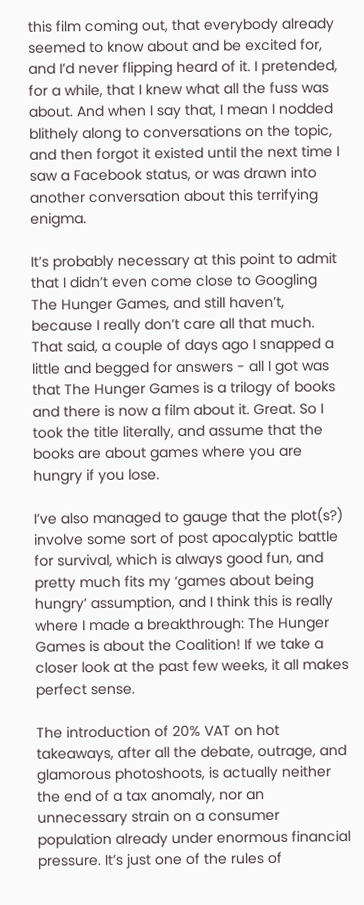this film coming out, that everybody already seemed to know about and be excited for, and I’d never flipping heard of it. I pretended, for a while, that I knew what all the fuss was about. And when I say that, I mean I nodded blithely along to conversations on the topic, and then forgot it existed until the next time I saw a Facebook status, or was drawn into another conversation about this terrifying enigma.

It’s probably necessary at this point to admit that I didn’t even come close to Googling The Hunger Games, and still haven’t, because I really don’t care all that much. That said, a couple of days ago I snapped a little and begged for answers - all I got was that The Hunger Games is a trilogy of books and there is now a film about it. Great. So I took the title literally, and assume that the books are about games where you are hungry if you lose.

I’ve also managed to gauge that the plot(s?) involve some sort of post apocalyptic battle for survival, which is always good fun, and pretty much fits my ‘games about being hungry’ assumption, and I think this is really where I made a breakthrough: The Hunger Games is about the Coalition! If we take a closer look at the past few weeks, it all makes perfect sense.

The introduction of 20% VAT on hot takeaways, after all the debate, outrage, and glamorous photoshoots, is actually neither the end of a tax anomaly, nor an unnecessary strain on a consumer population already under enormous financial pressure. It’s just one of the rules of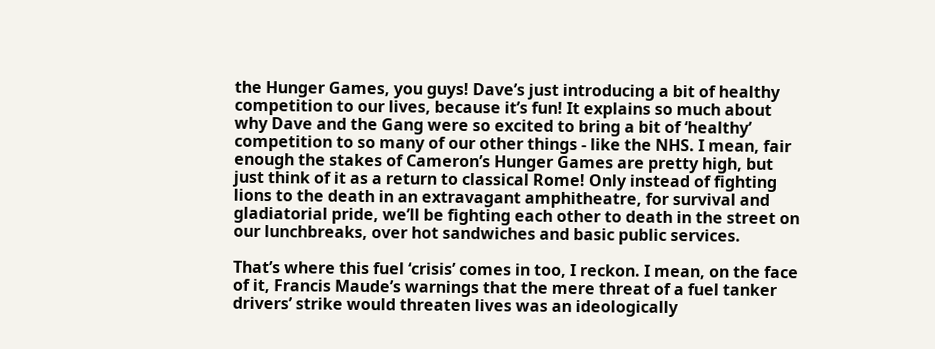the Hunger Games, you guys! Dave’s just introducing a bit of healthy competition to our lives, because it’s fun! It explains so much about why Dave and the Gang were so excited to bring a bit of ‘healthy’ competition to so many of our other things - like the NHS. I mean, fair enough the stakes of Cameron’s Hunger Games are pretty high, but just think of it as a return to classical Rome! Only instead of fighting lions to the death in an extravagant amphitheatre, for survival and gladiatorial pride, we’ll be fighting each other to death in the street on our lunchbreaks, over hot sandwiches and basic public services.

That’s where this fuel ‘crisis’ comes in too, I reckon. I mean, on the face of it, Francis Maude’s warnings that the mere threat of a fuel tanker drivers’ strike would threaten lives was an ideologically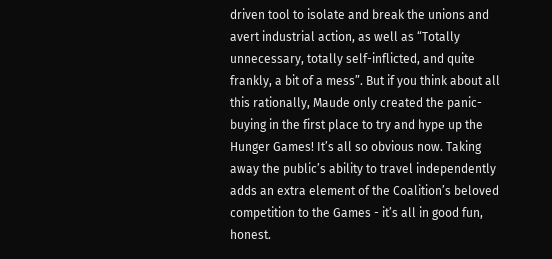driven tool to isolate and break the unions and avert industrial action, as well as “Totally unnecessary, totally self-inflicted, and quite frankly, a bit of a mess”. But if you think about all this rationally, Maude only created the panic-buying in the first place to try and hype up the Hunger Games! It’s all so obvious now. Taking away the public’s ability to travel independently adds an extra element of the Coalition’s beloved competition to the Games - it’s all in good fun, honest.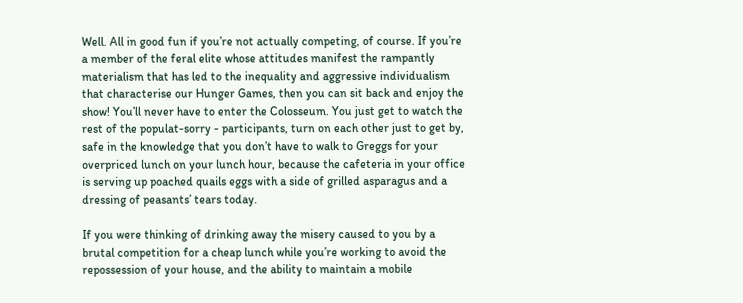Well. All in good fun if you’re not actually competing, of course. If you’re a member of the feral elite whose attitudes manifest the rampantly materialism that has led to the inequality and aggressive individualism that characterise our Hunger Games, then you can sit back and enjoy the show! You’ll never have to enter the Colosseum. You just get to watch the rest of the populat-sorry - participants, turn on each other just to get by, safe in the knowledge that you don’t have to walk to Greggs for your overpriced lunch on your lunch hour, because the cafeteria in your office is serving up poached quails eggs with a side of grilled asparagus and a dressing of peasants’ tears today.

If you were thinking of drinking away the misery caused to you by a brutal competition for a cheap lunch while you’re working to avoid the repossession of your house, and the ability to maintain a mobile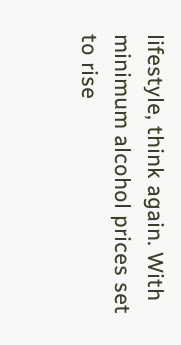lifestyle, think again. With minimum alcohol prices set to rise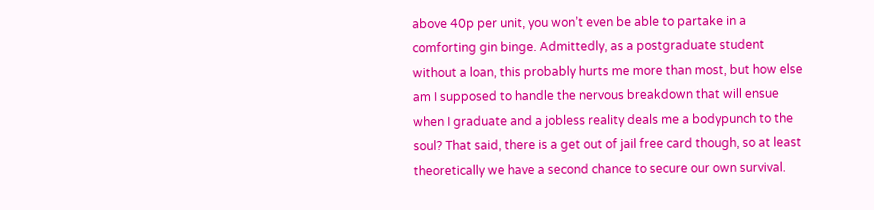above 40p per unit, you won’t even be able to partake in a comforting gin binge. Admittedly, as a postgraduate student without a loan, this probably hurts me more than most, but how else am I supposed to handle the nervous breakdown that will ensue when I graduate and a jobless reality deals me a bodypunch to the soul? That said, there is a get out of jail free card though, so at least theoretically we have a second chance to secure our own survival.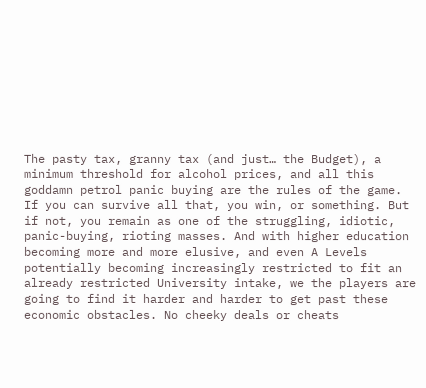The pasty tax, granny tax (and just… the Budget), a minimum threshold for alcohol prices, and all this goddamn petrol panic buying are the rules of the game. If you can survive all that, you win, or something. But if not, you remain as one of the struggling, idiotic, panic-buying, rioting masses. And with higher education becoming more and more elusive, and even A Levels potentially becoming increasingly restricted to fit an already restricted University intake, we the players are going to find it harder and harder to get past these economic obstacles. No cheeky deals or cheats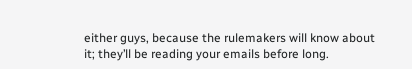either guys, because the rulemakers will know about it; they’ll be reading your emails before long.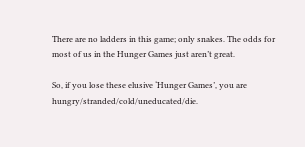There are no ladders in this game; only snakes. The odds for most of us in the Hunger Games just aren’t great.

So, if you lose these elusive ‘Hunger Games’, you are hungry/stranded/cold/uneducated/die.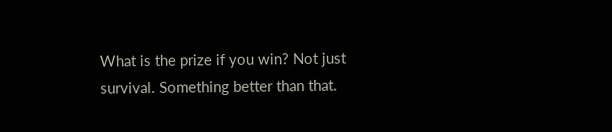What is the prize if you win? Not just survival. Something better than that.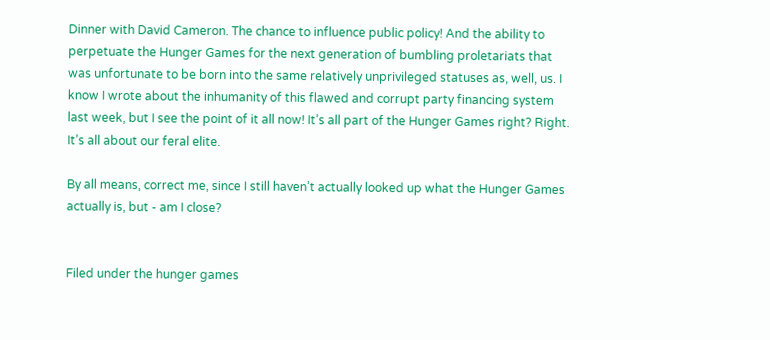Dinner with David Cameron. The chance to influence public policy! And the ability to perpetuate the Hunger Games for the next generation of bumbling proletariats that was unfortunate to be born into the same relatively unprivileged statuses as, well, us. I know I wrote about the inhumanity of this flawed and corrupt party financing system last week, but I see the point of it all now! It’s all part of the Hunger Games right? Right. It’s all about our feral elite.

By all means, correct me, since I still haven’t actually looked up what the Hunger Games actually is, but - am I close?


Filed under the hunger games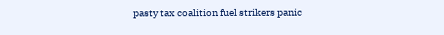pasty tax coalition fuel strikers panic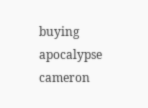buying apocalypse cameron